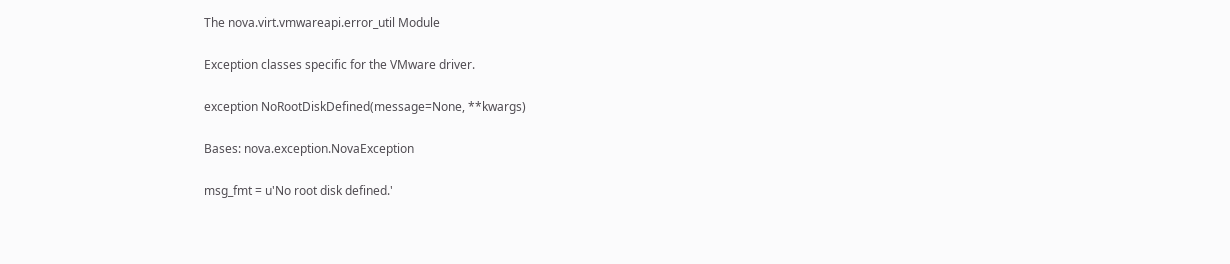The nova.virt.vmwareapi.error_util Module

Exception classes specific for the VMware driver.

exception NoRootDiskDefined(message=None, **kwargs)

Bases: nova.exception.NovaException

msg_fmt = u'No root disk defined.'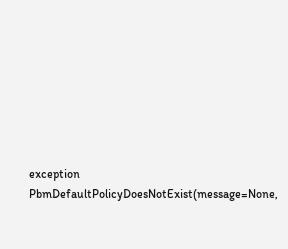exception PbmDefaultPolicyDoesNotExist(message=None,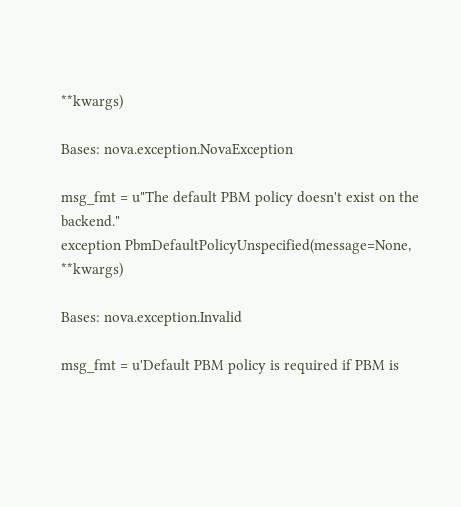**kwargs)

Bases: nova.exception.NovaException

msg_fmt = u"The default PBM policy doesn't exist on the backend."
exception PbmDefaultPolicyUnspecified(message=None, **kwargs)

Bases: nova.exception.Invalid

msg_fmt = u'Default PBM policy is required if PBM is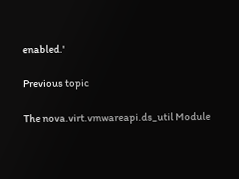enabled.'

Previous topic

The nova.virt.vmwareapi.ds_util Module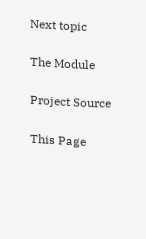Next topic

The Module

Project Source

This Page